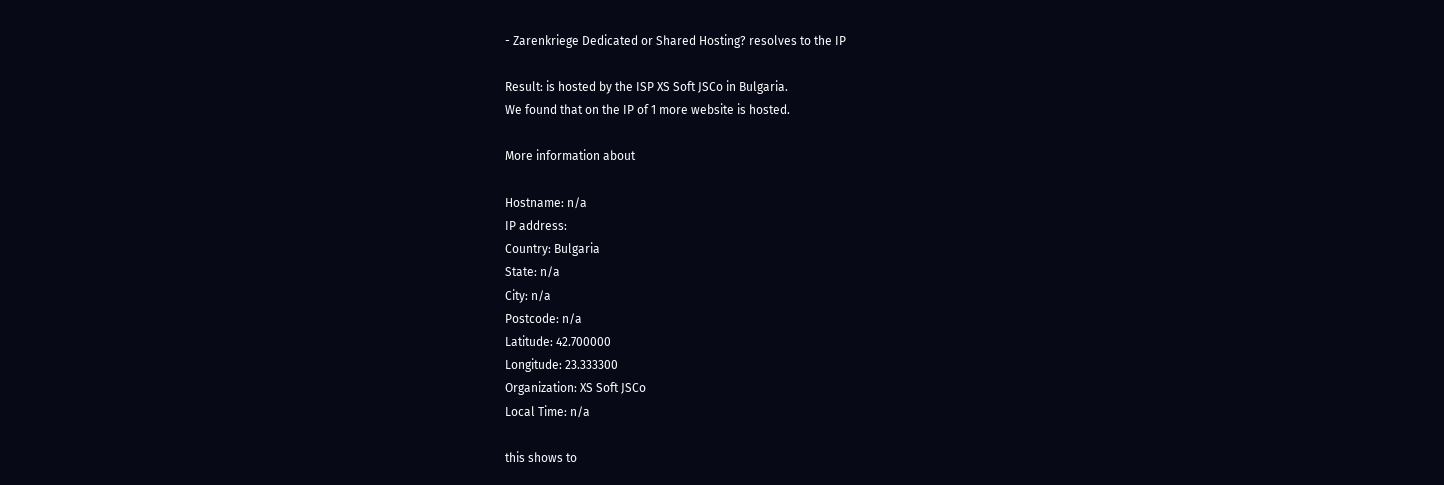- Zarenkriege Dedicated or Shared Hosting? resolves to the IP

Result: is hosted by the ISP XS Soft JSCo in Bulgaria.
We found that on the IP of 1 more website is hosted.

More information about

Hostname: n/a
IP address:
Country: Bulgaria
State: n/a
City: n/a
Postcode: n/a
Latitude: 42.700000
Longitude: 23.333300
Organization: XS Soft JSCo
Local Time: n/a

this shows to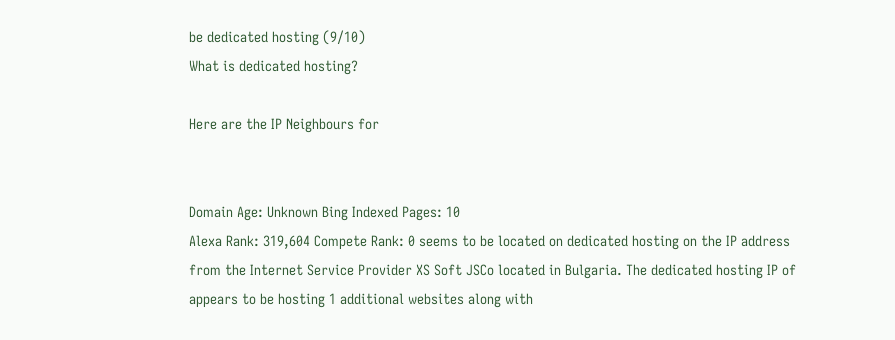be dedicated hosting (9/10)
What is dedicated hosting?

Here are the IP Neighbours for


Domain Age: Unknown Bing Indexed Pages: 10
Alexa Rank: 319,604 Compete Rank: 0 seems to be located on dedicated hosting on the IP address from the Internet Service Provider XS Soft JSCo located in Bulgaria. The dedicated hosting IP of appears to be hosting 1 additional websites along with